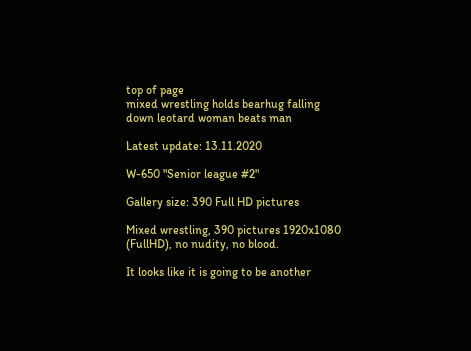top of page
mixed wrestling holds bearhug falling down leotard woman beats man

Latest update: 13.11.2020

W-650 "Senior league #2"

Gallery size: 390 Full HD pictures

Mixed wrestling, 390 pictures 1920x1080 (FullHD), no nudity, no blood.

It looks like it is going to be another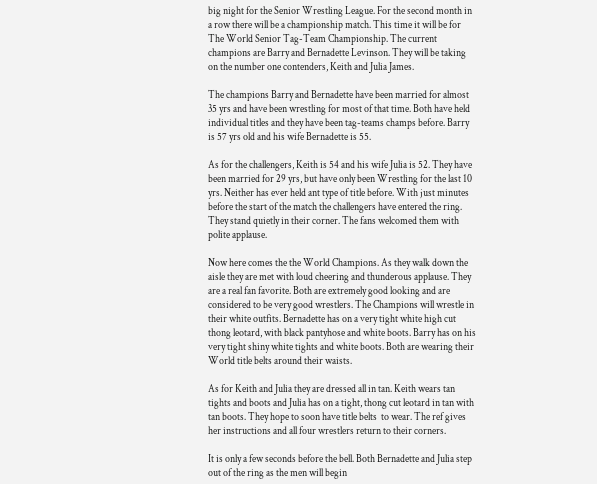big night for the Senior Wrestling League. For the second month in a row there will be a championship match. This time it will be for The World Senior Tag-Team Championship. The current champions are Barry and Bernadette Levinson. They will be taking on the number one contenders, Keith and Julia James.

The champions Barry and Bernadette have been married for almost 35 yrs and have been wrestling for most of that time. Both have held individual titles and they have been tag-teams champs before. Barry is 57 yrs old and his wife Bernadette is 55.

As for the challengers, Keith is 54 and his wife Julia is 52. They have been married for 29 yrs, but have only been Wrestling for the last 10 yrs. Neither has ever held ant type of title before. With just minutes before the start of the match the challengers have entered the ring. They stand quietly in their corner. The fans welcomed them with polite applause.

Now here comes the the World Champions. As they walk down the aisle they are met with loud cheering and thunderous applause. They are a real fan favorite. Both are extremely good looking and are considered to be very good wrestlers. The Champions will wrestle in their white outfits. Bernadette has on a very tight white high cut thong leotard, with black pantyhose and white boots. Barry has on his very tight shiny white tights and white boots. Both are wearing their World title belts around their waists.

As for Keith and Julia they are dressed all in tan. Keith wears tan tights and boots and Julia has on a tight, thong cut leotard in tan with tan boots. They hope to soon have title belts  to wear. The ref gives her instructions and all four wrestlers return to their corners.

It is only a few seconds before the bell. Both Bernadette and Julia step out of the ring as the men will begin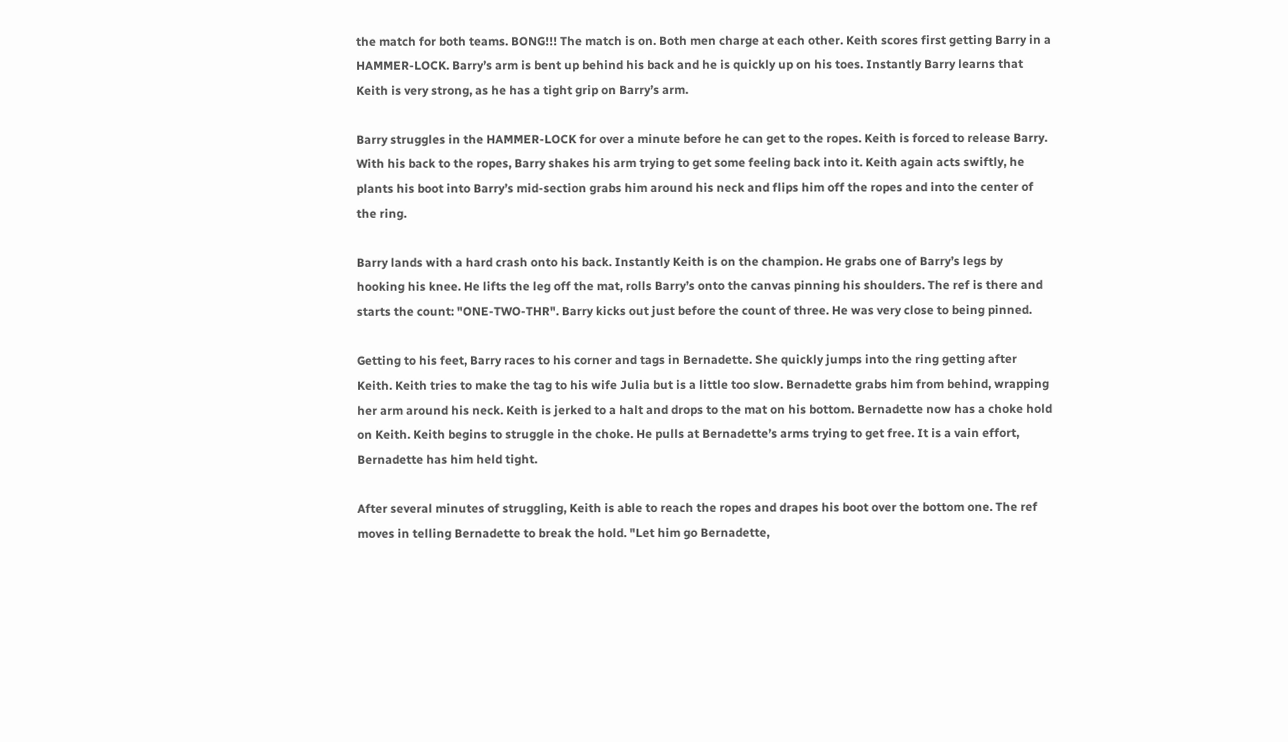the match for both teams. BONG!!! The match is on. Both men charge at each other. Keith scores first getting Barry in a HAMMER-LOCK. Barry’s arm is bent up behind his back and he is quickly up on his toes. Instantly Barry learns that Keith is very strong, as he has a tight grip on Barry’s arm.

Barry struggles in the HAMMER-LOCK for over a minute before he can get to the ropes. Keith is forced to release Barry. With his back to the ropes, Barry shakes his arm trying to get some feeling back into it. Keith again acts swiftly, he plants his boot into Barry’s mid-section grabs him around his neck and flips him off the ropes and into the center of the ring.

Barry lands with a hard crash onto his back. Instantly Keith is on the champion. He grabs one of Barry’s legs by hooking his knee. He lifts the leg off the mat, rolls Barry’s onto the canvas pinning his shoulders. The ref is there and starts the count: "ONE-TWO-THR". Barry kicks out just before the count of three. He was very close to being pinned.

Getting to his feet, Barry races to his corner and tags in Bernadette. She quickly jumps into the ring getting after Keith. Keith tries to make the tag to his wife Julia but is a little too slow. Bernadette grabs him from behind, wrapping her arm around his neck. Keith is jerked to a halt and drops to the mat on his bottom. Bernadette now has a choke hold on Keith. Keith begins to struggle in the choke. He pulls at Bernadette’s arms trying to get free. It is a vain effort, Bernadette has him held tight.

After several minutes of struggling, Keith is able to reach the ropes and drapes his boot over the bottom one. The ref moves in telling Bernadette to break the hold. "Let him go Bernadette,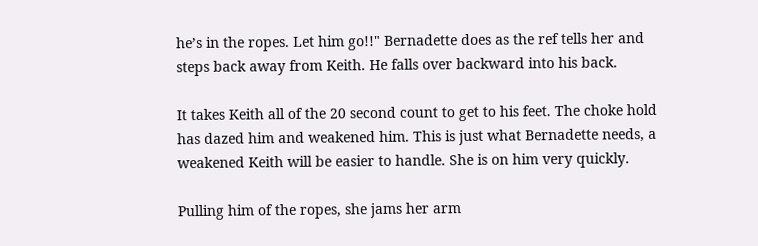he’s in the ropes. Let him go!!" Bernadette does as the ref tells her and steps back away from Keith. He falls over backward into his back.

It takes Keith all of the 20 second count to get to his feet. The choke hold has dazed him and weakened him. This is just what Bernadette needs, a weakened Keith will be easier to handle. She is on him very quickly.

Pulling him of the ropes, she jams her arm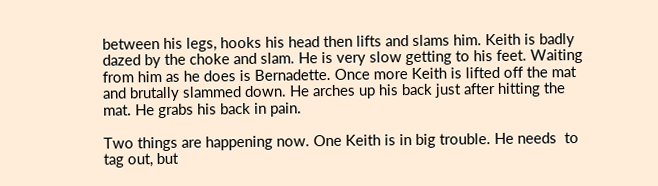between his legs, hooks his head then lifts and slams him. Keith is badly dazed by the choke and slam. He is very slow getting to his feet. Waiting from him as he does is Bernadette. Once more Keith is lifted off the mat and brutally slammed down. He arches up his back just after hitting the mat. He grabs his back in pain.

Two things are happening now. One Keith is in big trouble. He needs  to tag out, but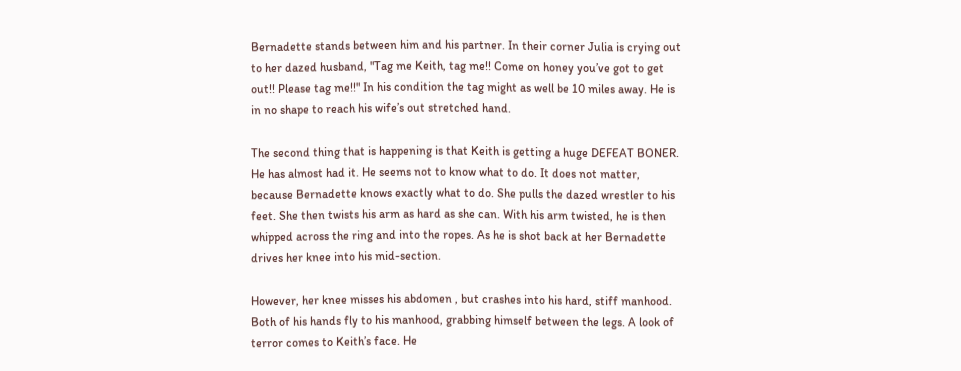Bernadette stands between him and his partner. In their corner Julia is crying out to her dazed husband, "Tag me Keith, tag me!! Come on honey you’ve got to get out!! Please tag me!!" In his condition the tag might as well be 10 miles away. He is in no shape to reach his wife’s out stretched hand.

The second thing that is happening is that Keith is getting a huge DEFEAT BONER. He has almost had it. He seems not to know what to do. It does not matter, because Bernadette knows exactly what to do. She pulls the dazed wrestler to his feet. She then twists his arm as hard as she can. With his arm twisted, he is then whipped across the ring and into the ropes. As he is shot back at her Bernadette drives her knee into his mid-section.

However, her knee misses his abdomen , but crashes into his hard, stiff manhood. Both of his hands fly to his manhood, grabbing himself between the legs. A look of terror comes to Keith’s face. He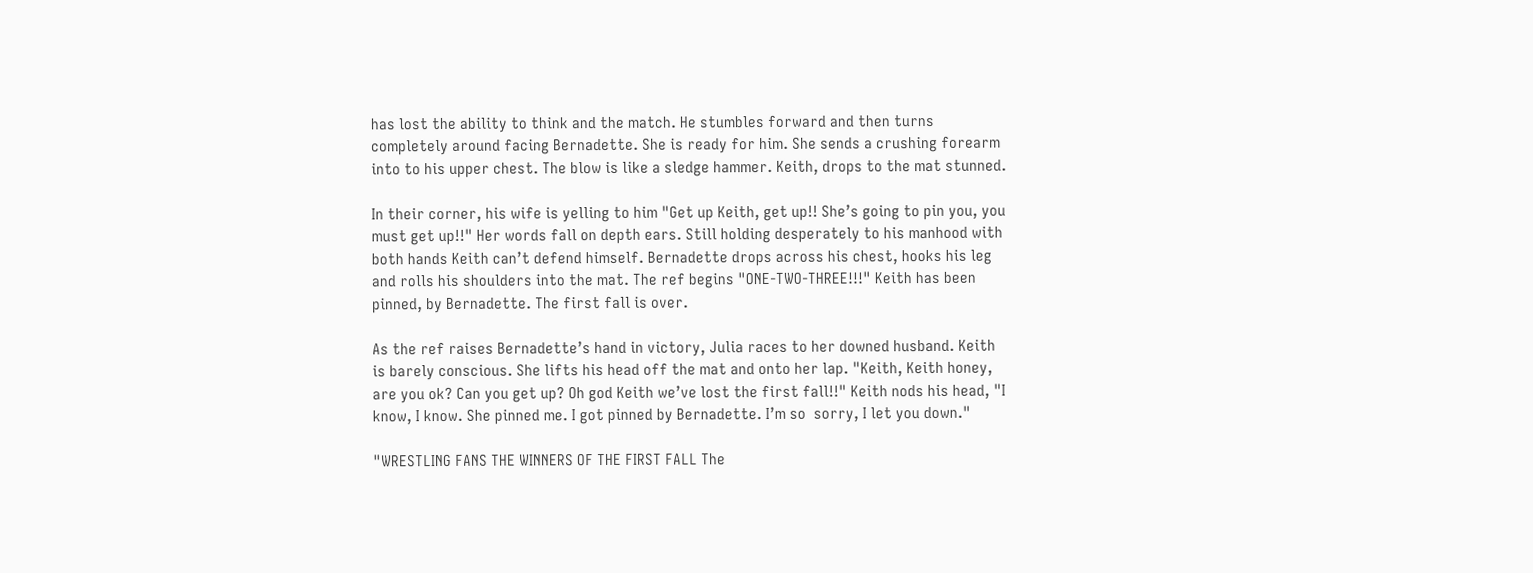has lost the ability to think and the match. He stumbles forward and then turns completely around facing Bernadette. She is ready for him. She sends a crushing forearm into to his upper chest. The blow is like a sledge hammer. Keith, drops to the mat stunned.

In their corner, his wife is yelling to him "Get up Keith, get up!! She’s going to pin you, you must get up!!" Her words fall on depth ears. Still holding desperately to his manhood with both hands Keith can’t defend himself. Bernadette drops across his chest, hooks his leg and rolls his shoulders into the mat. The ref begins "ONE-TWO-THREE!!!" Keith has been pinned, by Bernadette. The first fall is over.

As the ref raises Bernadette’s hand in victory, Julia races to her downed husband. Keith is barely conscious. She lifts his head off the mat and onto her lap. "Keith, Keith honey, are you ok? Can you get up? Oh god Keith we’ve lost the first fall!!" Keith nods his head, "I know, I know. She pinned me. I got pinned by Bernadette. I’m so  sorry, I let you down."

"WRESTLING FANS THE WINNERS OF THE FIRST FALL The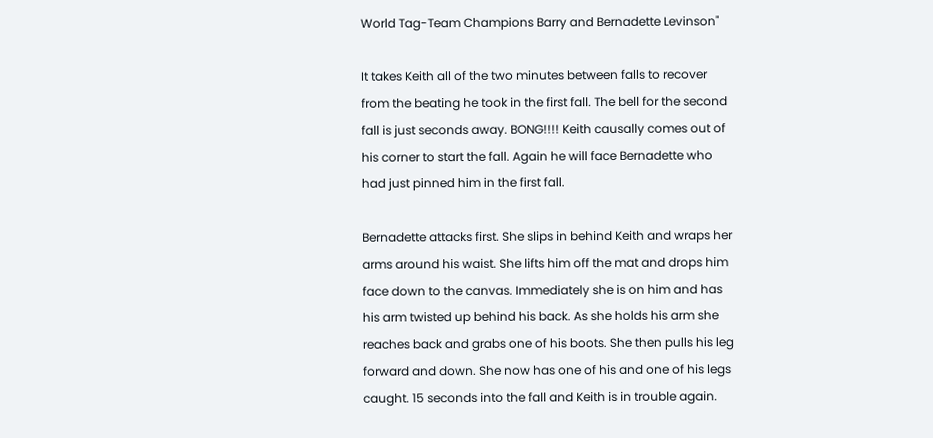World Tag-Team Champions Barry and Bernadette Levinson"

It takes Keith all of the two minutes between falls to recover from the beating he took in the first fall. The bell for the second fall is just seconds away. BONG!!!! Keith causally comes out of his corner to start the fall. Again he will face Bernadette who had just pinned him in the first fall.

Bernadette attacks first. She slips in behind Keith and wraps her arms around his waist. She lifts him off the mat and drops him face down to the canvas. Immediately she is on him and has his arm twisted up behind his back. As she holds his arm she reaches back and grabs one of his boots. She then pulls his leg forward and down. She now has one of his and one of his legs caught. 15 seconds into the fall and Keith is in trouble again.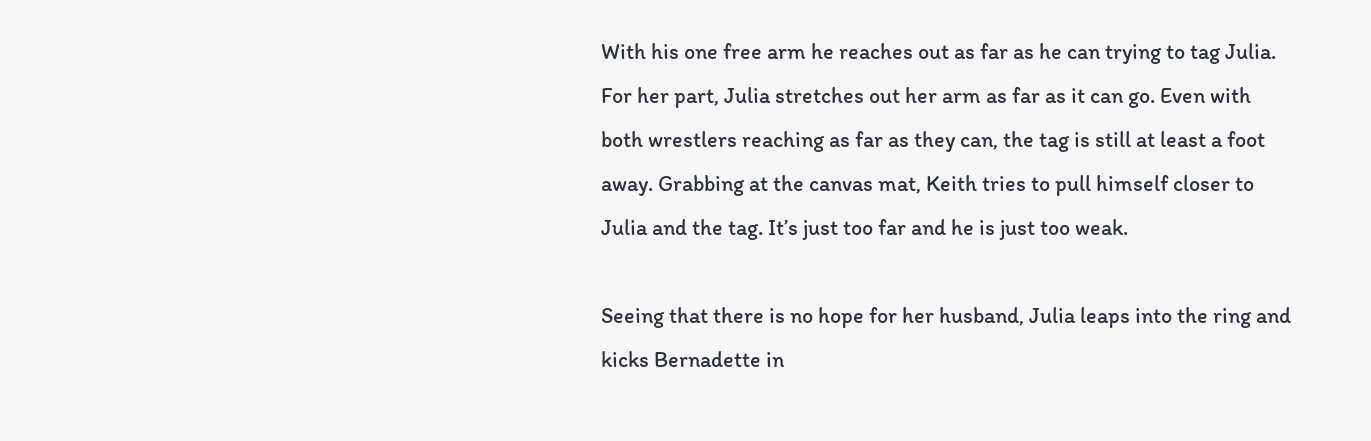With his one free arm he reaches out as far as he can trying to tag Julia. For her part, Julia stretches out her arm as far as it can go. Even with both wrestlers reaching as far as they can, the tag is still at least a foot away. Grabbing at the canvas mat, Keith tries to pull himself closer to Julia and the tag. It’s just too far and he is just too weak.

Seeing that there is no hope for her husband, Julia leaps into the ring and kicks Bernadette in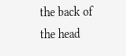the back of the head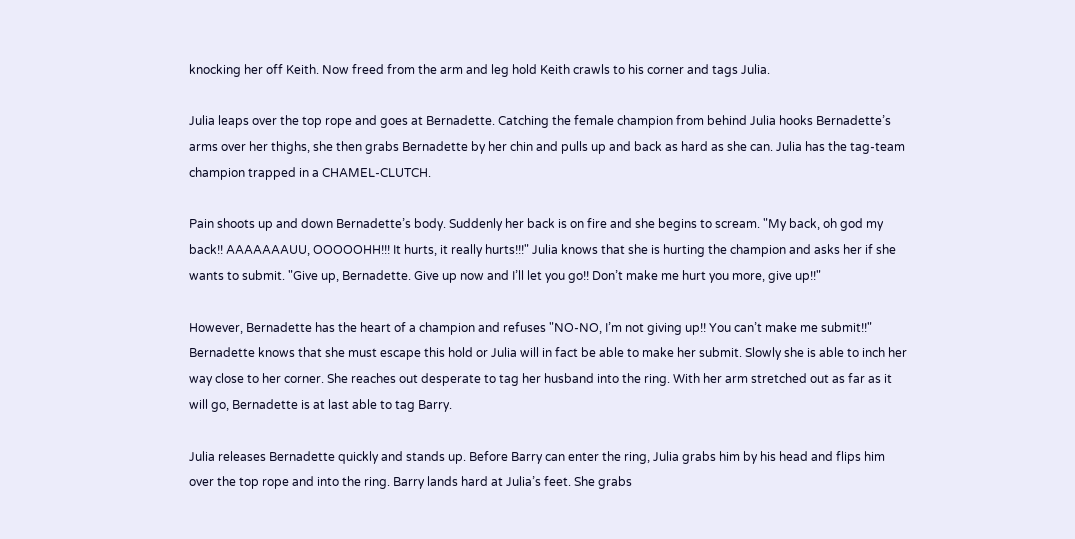knocking her off Keith. Now freed from the arm and leg hold Keith crawls to his corner and tags Julia.

Julia leaps over the top rope and goes at Bernadette. Catching the female champion from behind Julia hooks Bernadette’s arms over her thighs, she then grabs Bernadette by her chin and pulls up and back as hard as she can. Julia has the tag-team champion trapped in a CHAMEL-CLUTCH.

Pain shoots up and down Bernadette’s body. Suddenly her back is on fire and she begins to scream. "My back, oh god my back!! AAAAAAAUU, OOOOOHH!!! It hurts, it really hurts!!!" Julia knows that she is hurting the champion and asks her if she wants to submit. "Give up, Bernadette. Give up now and I’ll let you go!! Don’t make me hurt you more, give up!!"

However, Bernadette has the heart of a champion and refuses "NO-NO, I’m not giving up!! You can’t make me submit!!" Bernadette knows that she must escape this hold or Julia will in fact be able to make her submit. Slowly she is able to inch her way close to her corner. She reaches out desperate to tag her husband into the ring. With her arm stretched out as far as it will go, Bernadette is at last able to tag Barry.

Julia releases Bernadette quickly and stands up. Before Barry can enter the ring, Julia grabs him by his head and flips him over the top rope and into the ring. Barry lands hard at Julia’s feet. She grabs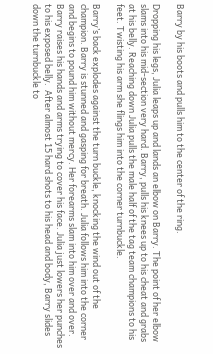Barry by his boots and pulls him to the center of the ring.

Dropping his legs, Julia leaps up and lands an elbow on Barry. The point of her elbow slams into his mid-section very hard. Barry, pulls his knees up to his cheat and grabs at his belly. Reaching down Julia pulls the male half of the tag team champions to his feet. Twisting his arm she flings him into the corner turnbuckle.

Barry’s back explodes against the turn buckle, knocking the wind out of the champion. Barry is stunned and gasping for breath. Julia follows him into the corner and begins to pound him without mercy. Her forearms slam into him over and over. Barry raises his hands and arms trying to cover his face. Julia just lowers her punches to his exposed belly.  After almost 15 hard shots to his head and body, Barry slides down the turnbuckle to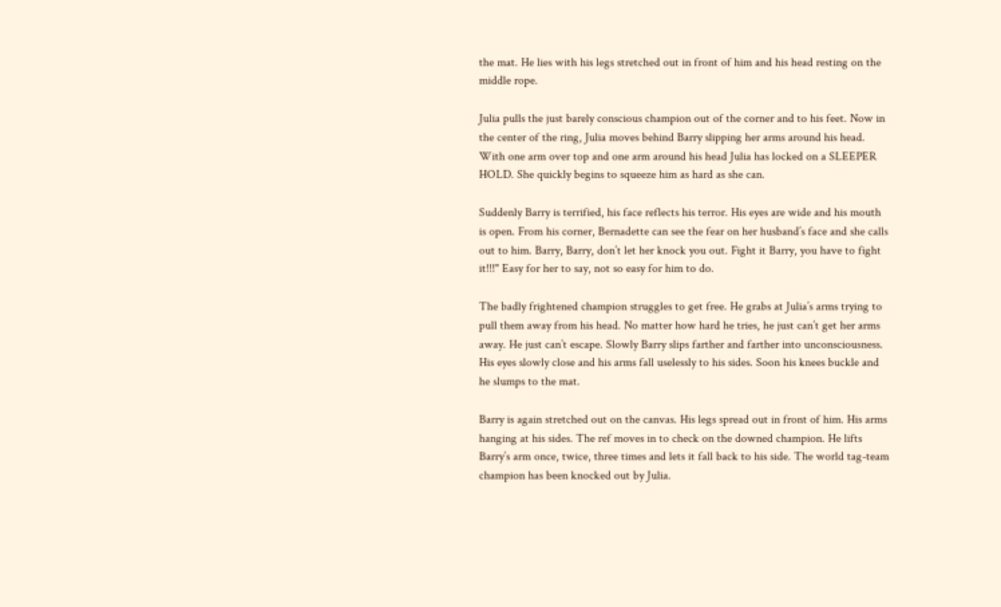the mat. He lies with his legs stretched out in front of him and his head resting on the middle rope.

Julia pulls the just barely conscious champion out of the corner and to his feet. Now in the center of the ring, Julia moves behind Barry slipping her arms around his head. With one arm over top and one arm around his head Julia has locked on a SLEEPER HOLD. She quickly begins to squeeze him as hard as she can.

Suddenly Barry is terrified, his face reflects his terror. His eyes are wide and his mouth is open. From his corner, Bernadette can see the fear on her husband’s face and she calls out to him. Barry, Barry, don’t let her knock you out. Fight it Barry, you have to fight it!!!" Easy for her to say, not so easy for him to do.

The badly frightened champion struggles to get free. He grabs at Julia’s arms trying to pull them away from his head. No matter how hard he tries, he just can’t get her arms away. He just can’t escape. Slowly Barry slips farther and farther into unconsciousness. His eyes slowly close and his arms fall uselessly to his sides. Soon his knees buckle and he slumps to the mat.

Barry is again stretched out on the canvas. His legs spread out in front of him. His arms hanging at his sides. The ref moves in to check on the downed champion. He lifts Barry’s arm once, twice, three times and lets it fall back to his side. The world tag-team champion has been knocked out by Julia.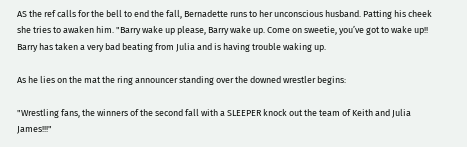AS the ref calls for the bell to end the fall, Bernadette runs to her unconscious husband. Patting his cheek she tries to awaken him. "Barry wake up please, Barry wake up. Come on sweetie, you’ve got to wake up!!   Barry has taken a very bad beating from Julia and is having trouble waking up.

As he lies on the mat the ring announcer standing over the downed wrestler begins:

"Wrestling fans, the winners of the second fall with a SLEEPER knock out the team of Keith and Julia James!!!"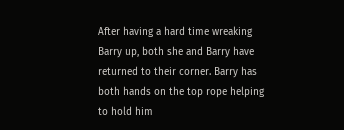After having a hard time wreaking Barry up, both she and Barry have returned to their corner. Barry has both hands on the top rope helping to hold him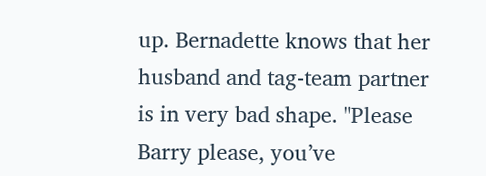up. Bernadette knows that her husband and tag-team partner is in very bad shape. "Please Barry please, you’ve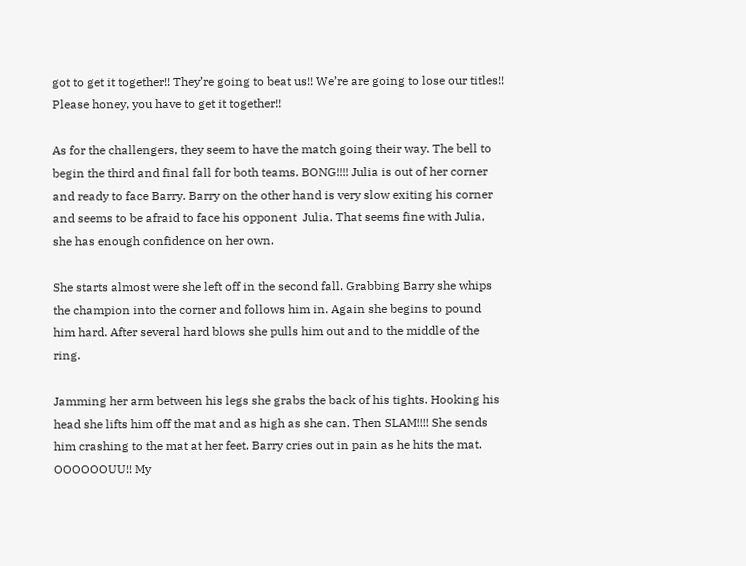got to get it together!! They’re going to beat us!! We’re are going to lose our titles!! Please honey, you have to get it together!!

As for the challengers, they seem to have the match going their way. The bell to begin the third and final fall for both teams. BONG!!!! Julia is out of her corner and ready to face Barry. Barry on the other hand is very slow exiting his corner and seems to be afraid to face his opponent  Julia. That seems fine with Julia, she has enough confidence on her own.

She starts almost were she left off in the second fall. Grabbing Barry she whips the champion into the corner and follows him in. Again she begins to pound him hard. After several hard blows she pulls him out and to the middle of the ring.

Jamming her arm between his legs she grabs the back of his tights. Hooking his head she lifts him off the mat and as high as she can. Then SLAM!!!! She sends him crashing to the mat at her feet. Barry cries out in pain as he hits the mat. OOOOOOUU!! My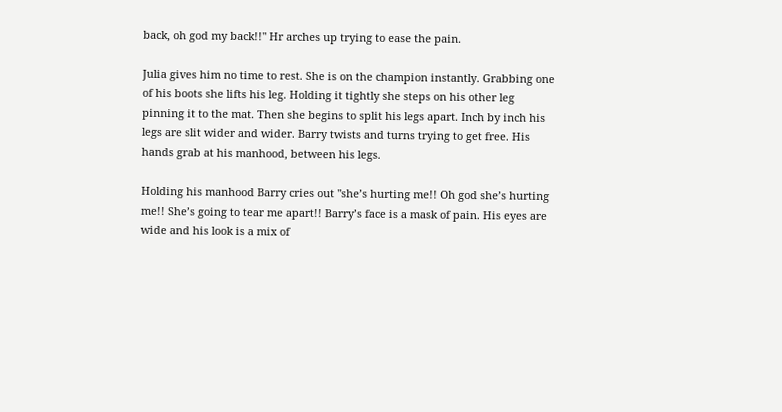back, oh god my back!!" Hr arches up trying to ease the pain.

Julia gives him no time to rest. She is on the champion instantly. Grabbing one of his boots she lifts his leg. Holding it tightly she steps on his other leg pinning it to the mat. Then she begins to split his legs apart. Inch by inch his legs are slit wider and wider. Barry twists and turns trying to get free. His hands grab at his manhood, between his legs.

Holding his manhood Barry cries out "she’s hurting me!! Oh god she’s hurting me!! She’s going to tear me apart!! Barry’s face is a mask of pain. His eyes are wide and his look is a mix of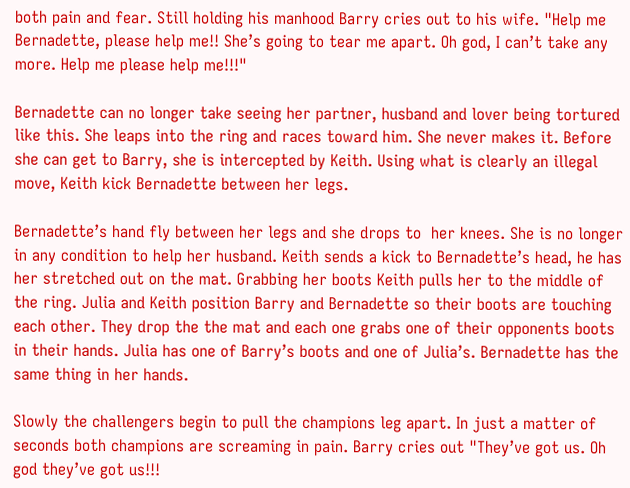both pain and fear. Still holding his manhood Barry cries out to his wife. "Help me Bernadette, please help me!! She’s going to tear me apart. Oh god, I can’t take any more. Help me please help me!!!"

Bernadette can no longer take seeing her partner, husband and lover being tortured like this. She leaps into the ring and races toward him. She never makes it. Before she can get to Barry, she is intercepted by Keith. Using what is clearly an illegal move, Keith kick Bernadette between her legs.

Bernadette’s hand fly between her legs and she drops to  her knees. She is no longer in any condition to help her husband. Keith sends a kick to Bernadette’s head, he has her stretched out on the mat. Grabbing her boots Keith pulls her to the middle of the ring. Julia and Keith position Barry and Bernadette so their boots are touching each other. They drop the the mat and each one grabs one of their opponents boots in their hands. Julia has one of Barry’s boots and one of Julia’s. Bernadette has the same thing in her hands.

Slowly the challengers begin to pull the champions leg apart. In just a matter of seconds both champions are screaming in pain. Barry cries out "They’ve got us. Oh god they’ve got us!!!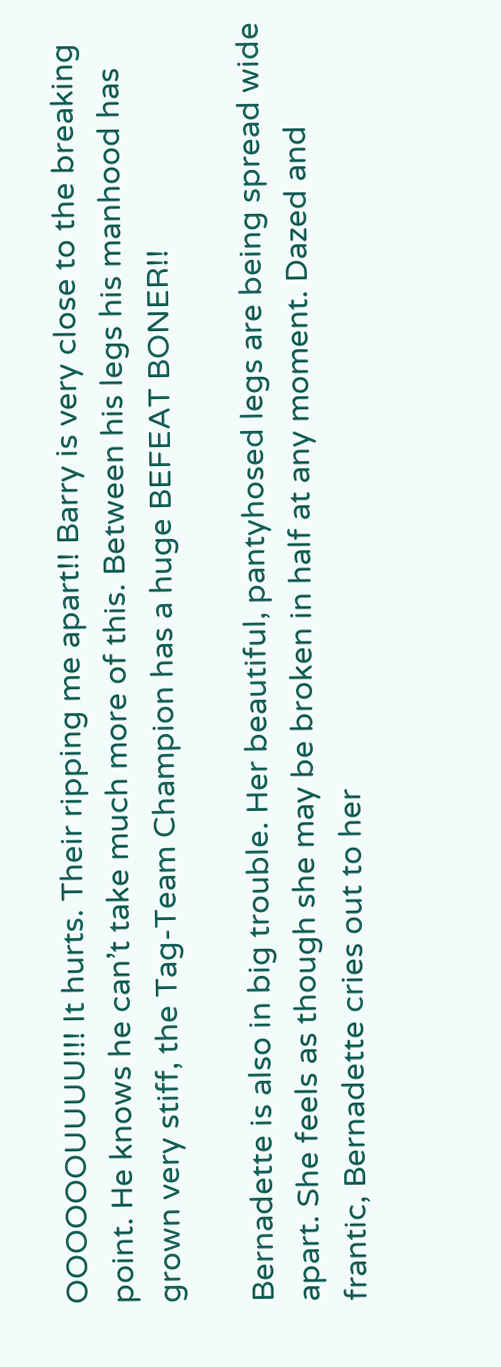OOOOOOUUUU!!! It hurts. Their ripping me apart!! Barry is very close to the breaking point. He knows he can’t take much more of this. Between his legs his manhood has grown very stiff, the Tag-Team Champion has a huge BEFEAT BONER!!

Bernadette is also in big trouble. Her beautiful, pantyhosed legs are being spread wide apart. She feels as though she may be broken in half at any moment. Dazed and frantic, Bernadette cries out to her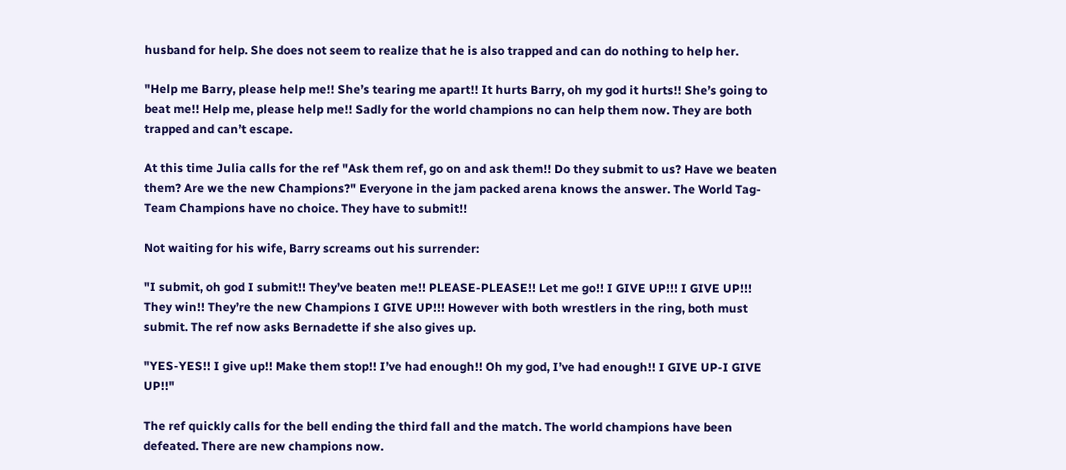husband for help. She does not seem to realize that he is also trapped and can do nothing to help her.

"Help me Barry, please help me!! She’s tearing me apart!! It hurts Barry, oh my god it hurts!! She’s going to beat me!! Help me, please help me!! Sadly for the world champions no can help them now. They are both trapped and can’t escape.

At this time Julia calls for the ref "Ask them ref, go on and ask them!! Do they submit to us? Have we beaten them? Are we the new Champions?" Everyone in the jam packed arena knows the answer. The World Tag-Team Champions have no choice. They have to submit!!

Not waiting for his wife, Barry screams out his surrender:

"I submit, oh god I submit!! They’ve beaten me!! PLEASE-PLEASE!! Let me go!! I GIVE UP!!! I GIVE UP!!! They win!! They’re the new Champions I GIVE UP!!! However with both wrestlers in the ring, both must submit. The ref now asks Bernadette if she also gives up.

"YES-YES!! I give up!! Make them stop!! I’ve had enough!! Oh my god, I’ve had enough!! I GIVE UP-I GIVE UP!!"

The ref quickly calls for the bell ending the third fall and the match. The world champions have been defeated. There are new champions now.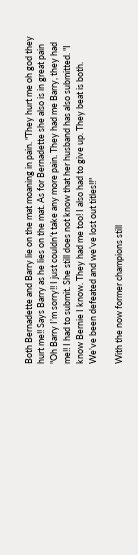Both Bernadette and Barry lie on the mat moaning in pain. "They hurt me oh god they hurt me!! Says Barry as he lies on the mat. As for Bernadette she also is in great pain "Oh Barry I’m sorry!! I just couldn’t take any more pain. They had me Barry, they had me!! I had to submit. She still does not know that her husband has also submitted. "I know Bernie I know. They had me too! I also had to give up. They beat is both. We’ve been defeated and we’ve lost out titles!!"

With the now former champions still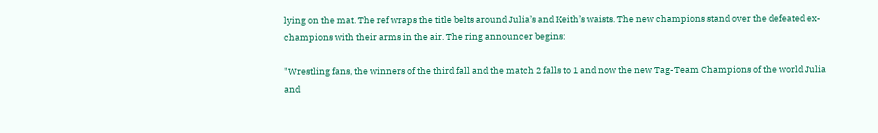lying on the mat. The ref wraps the title belts around Julia’s and Keith’s waists. The new champions stand over the defeated ex-champions with their arms in the air. The ring announcer begins:

"Wrestling fans, the winners of the third fall and the match 2 falls to 1 and now the new Tag-Team Champions of the world Julia and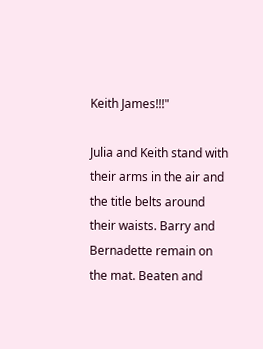Keith James!!!"

Julia and Keith stand with their arms in the air and the title belts around their waists. Barry and Bernadette remain on the mat. Beaten and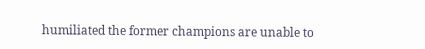humiliated the former champions are unable to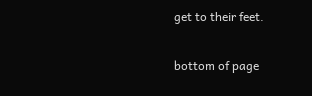get to their feet.

bottom of page